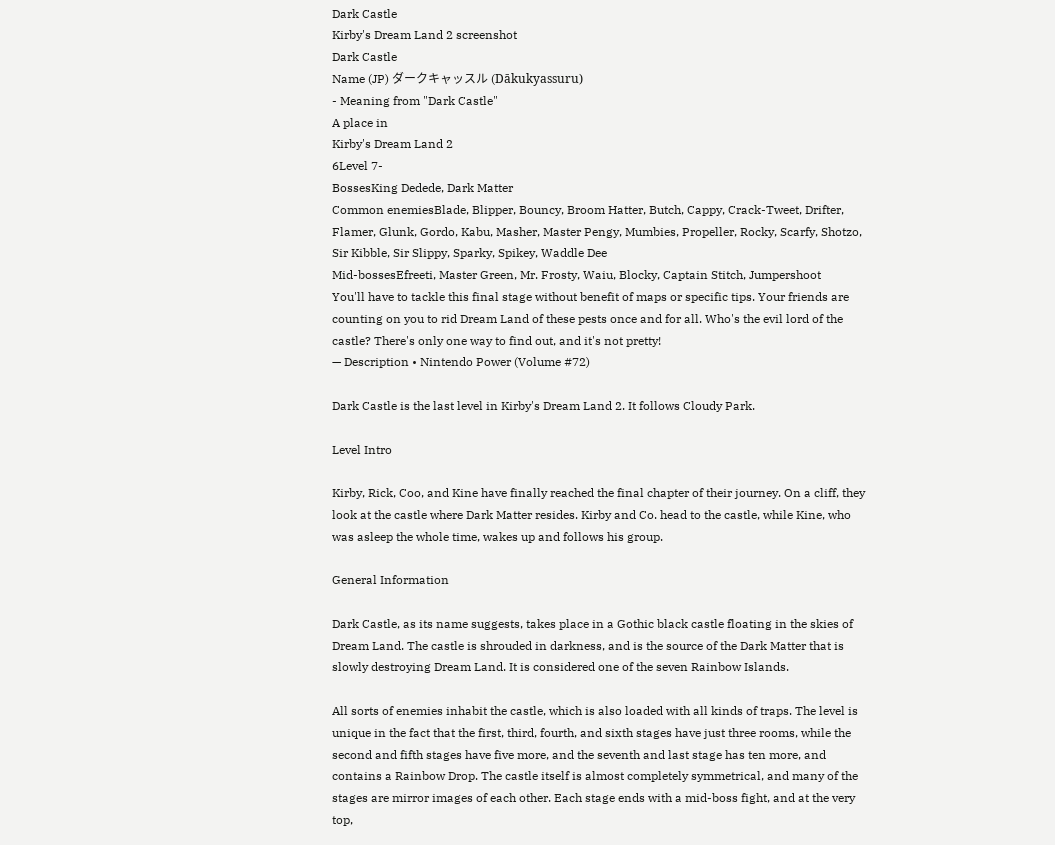Dark Castle
Kirby's Dream Land 2 screenshot
Dark Castle
Name (JP) ダークキャッスル (Dākukyassuru)
- Meaning from "Dark Castle"
A place in
Kirby's Dream Land 2
6Level 7-
BossesKing Dedede, Dark Matter
Common enemiesBlade, Blipper, Bouncy, Broom Hatter, Butch, Cappy, Crack-Tweet, Drifter, Flamer, Glunk, Gordo, Kabu, Masher, Master Pengy, Mumbies, Propeller, Rocky, Scarfy, Shotzo, Sir Kibble, Sir Slippy, Sparky, Spikey, Waddle Dee
Mid-bossesEfreeti, Master Green, Mr. Frosty, Waiu, Blocky, Captain Stitch, Jumpershoot
You'll have to tackle this final stage without benefit of maps or specific tips. Your friends are counting on you to rid Dream Land of these pests once and for all. Who's the evil lord of the castle? There's only one way to find out, and it's not pretty!
— Description • Nintendo Power (Volume #72)

Dark Castle is the last level in Kirby's Dream Land 2. It follows Cloudy Park.

Level Intro

Kirby, Rick, Coo, and Kine have finally reached the final chapter of their journey. On a cliff, they look at the castle where Dark Matter resides. Kirby and Co. head to the castle, while Kine, who was asleep the whole time, wakes up and follows his group.

General Information

Dark Castle, as its name suggests, takes place in a Gothic black castle floating in the skies of Dream Land. The castle is shrouded in darkness, and is the source of the Dark Matter that is slowly destroying Dream Land. It is considered one of the seven Rainbow Islands.

All sorts of enemies inhabit the castle, which is also loaded with all kinds of traps. The level is unique in the fact that the first, third, fourth, and sixth stages have just three rooms, while the second and fifth stages have five more, and the seventh and last stage has ten more, and contains a Rainbow Drop. The castle itself is almost completely symmetrical, and many of the stages are mirror images of each other. Each stage ends with a mid-boss fight, and at the very top,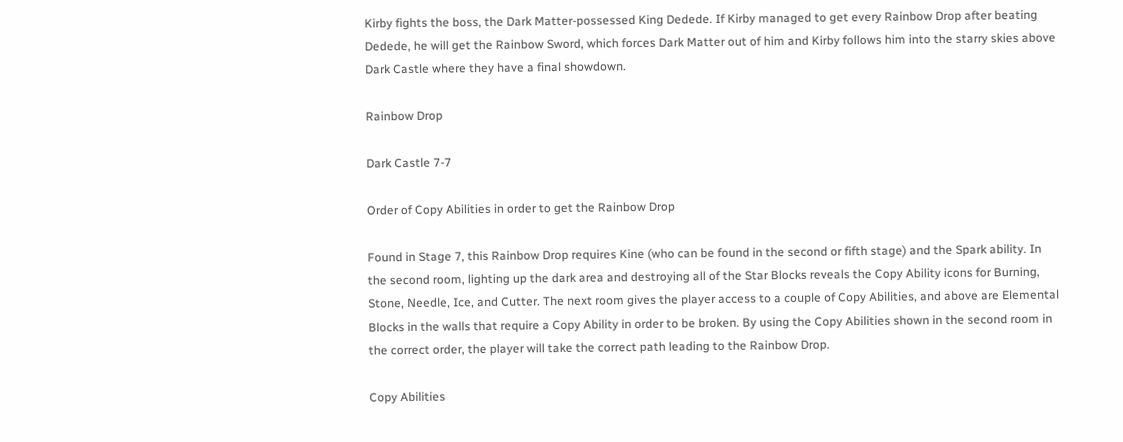Kirby fights the boss, the Dark Matter-possessed King Dedede. If Kirby managed to get every Rainbow Drop after beating Dedede, he will get the Rainbow Sword, which forces Dark Matter out of him and Kirby follows him into the starry skies above Dark Castle where they have a final showdown.

Rainbow Drop

Dark Castle 7-7

Order of Copy Abilities in order to get the Rainbow Drop

Found in Stage 7, this Rainbow Drop requires Kine (who can be found in the second or fifth stage) and the Spark ability. In the second room, lighting up the dark area and destroying all of the Star Blocks reveals the Copy Ability icons for Burning, Stone, Needle, Ice, and Cutter. The next room gives the player access to a couple of Copy Abilities, and above are Elemental Blocks in the walls that require a Copy Ability in order to be broken. By using the Copy Abilities shown in the second room in the correct order, the player will take the correct path leading to the Rainbow Drop.

Copy Abilities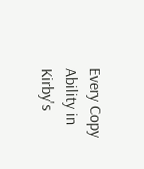Every Copy Ability in Kirby's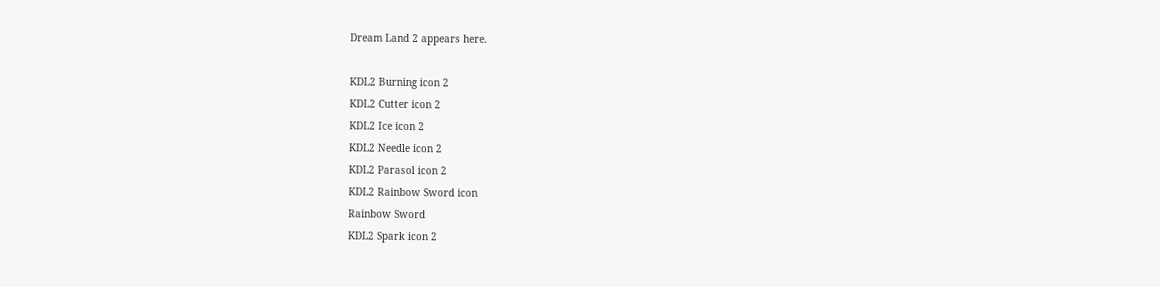Dream Land 2 appears here.

KDL2 Burning icon 2
KDL2 Cutter icon 2
KDL2 Ice icon 2
KDL2 Needle icon 2
KDL2 Parasol icon 2
KDL2 Rainbow Sword icon
Rainbow Sword
KDL2 Spark icon 2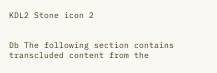KDL2 Stone icon 2


Db The following section contains transcluded content from the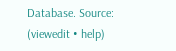Database. Source: (viewedit • help)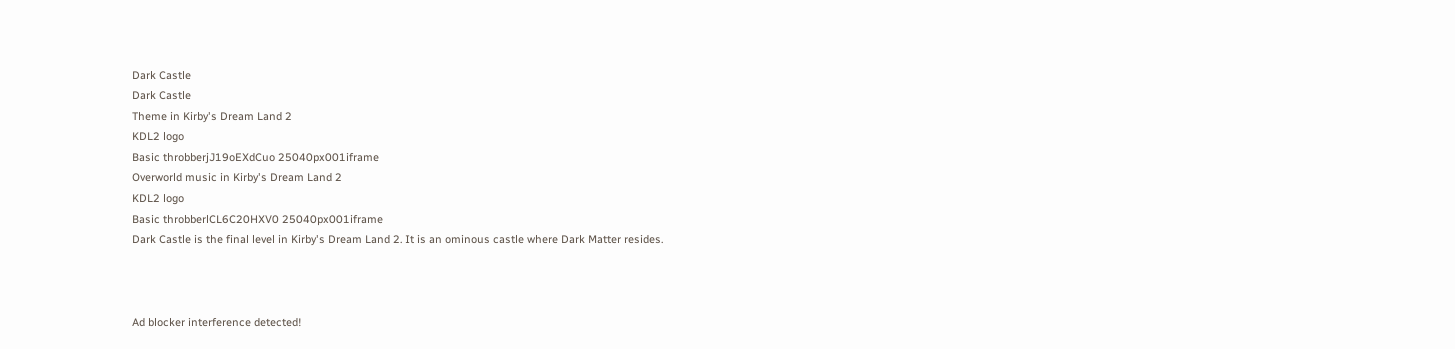Dark Castle
Dark Castle
Theme in Kirby's Dream Land 2
KDL2 logo
Basic throbberjJ19oEXdCuo 25040px001iframe
Overworld music in Kirby's Dream Land 2
KDL2 logo
Basic throbberlCL6C20HXV0 25040px001iframe
Dark Castle is the final level in Kirby's Dream Land 2. It is an ominous castle where Dark Matter resides.



Ad blocker interference detected!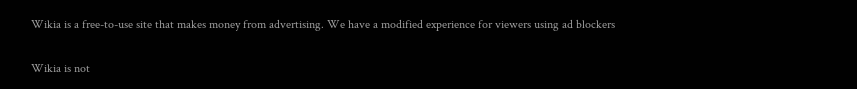Wikia is a free-to-use site that makes money from advertising. We have a modified experience for viewers using ad blockers

Wikia is not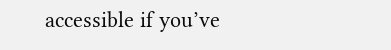accessible if you’ve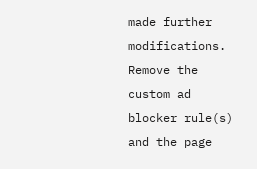made further modifications. Remove the custom ad blocker rule(s) and the page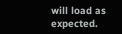will load as expected.